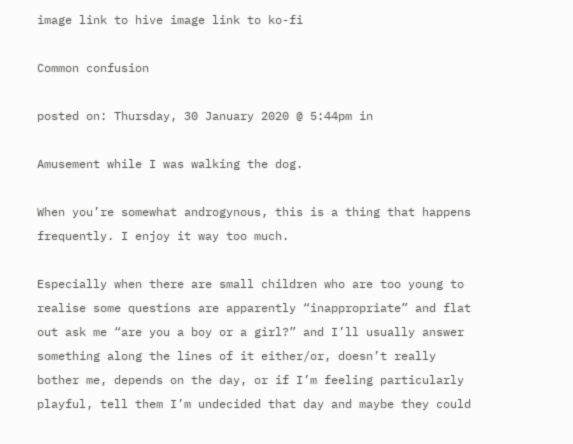image link to hive image link to ko-fi

Common confusion

posted on: Thursday, 30 January 2020 @ 5:44pm in

Amusement while I was walking the dog.

When you’re somewhat androgynous, this is a thing that happens frequently. I enjoy it way too much.

Especially when there are small children who are too young to realise some questions are apparently “inappropriate” and flat out ask me “are you a boy or a girl?” and I’ll usually answer something along the lines of it either/or, doesn’t really bother me, depends on the day, or if I’m feeling particularly playful, tell them I’m undecided that day and maybe they could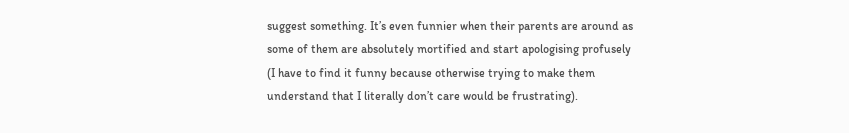suggest something. It’s even funnier when their parents are around as some of them are absolutely mortified and start apologising profusely (I have to find it funny because otherwise trying to make them understand that I literally don’t care would be frustrating).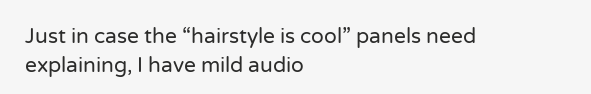Just in case the “hairstyle is cool” panels need explaining, I have mild audio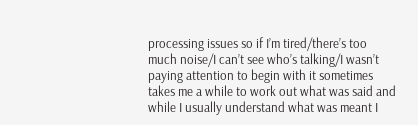processing issues so if I’m tired/there’s too much noise/I can’t see who’s talking/I wasn’t paying attention to begin with it sometimes takes me a while to work out what was said and while I usually understand what was meant I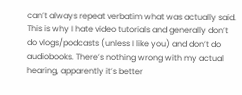can’t always repeat verbatim what was actually said. This is why I hate video tutorials and generally don’t do vlogs/podcasts (unless I like you) and don’t do audiobooks. There’s nothing wrong with my actual hearing, apparently it’s better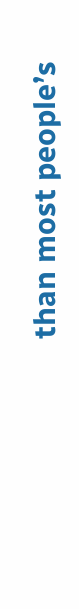than most people’s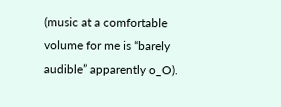(music at a comfortable volume for me is “barely audible” apparently o_O).